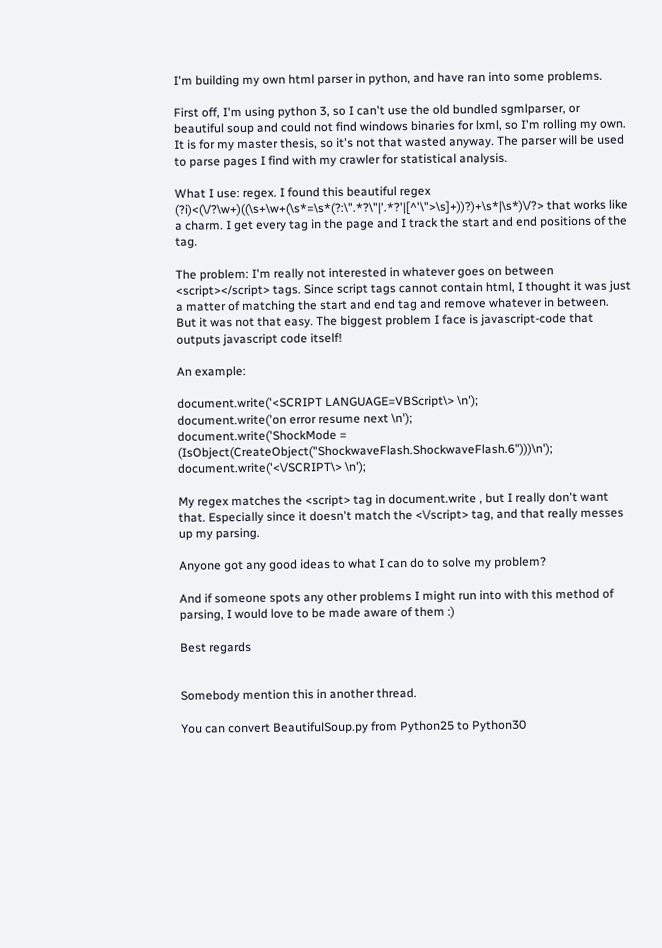I'm building my own html parser in python, and have ran into some problems.

First off, I'm using python 3, so I can't use the old bundled sgmlparser, or beautiful soup and could not find windows binaries for lxml, so I'm rolling my own. It is for my master thesis, so it's not that wasted anyway. The parser will be used to parse pages I find with my crawler for statistical analysis.

What I use: regex. I found this beautiful regex (?i)<(\/?\w+)((\s+\w+(\s*=\s*(?:\".*?\"|'.*?'|[^'\">\s]+))?)+\s*|\s*)\/?> that works like a charm. I get every tag in the page and I track the start and end positions of the tag.

The problem: I'm really not interested in whatever goes on between <script></script> tags. Since script tags cannot contain html, I thought it was just a matter of matching the start and end tag and remove whatever in between. But it was not that easy. The biggest problem I face is javascript-code that outputs javascript code itself!

An example:

document.write('<SCRIPT LANGUAGE=VBScript\> \n');
document.write('on error resume next \n');
document.write('ShockMode = (IsObject(CreateObject("ShockwaveFlash.ShockwaveFlash.6")))\n');
document.write('<\/SCRIPT\> \n');

My regex matches the <script> tag in document.write , but I really don't want that. Especially since it doesn't match the <\/script> tag, and that really messes up my parsing.

Anyone got any good ideas to what I can do to solve my problem?

And if someone spots any other problems I might run into with this method of parsing, I would love to be made aware of them :)

Best regards


Somebody mention this in another thread.

You can convert BeautifulSoup.py from Python25 to Python30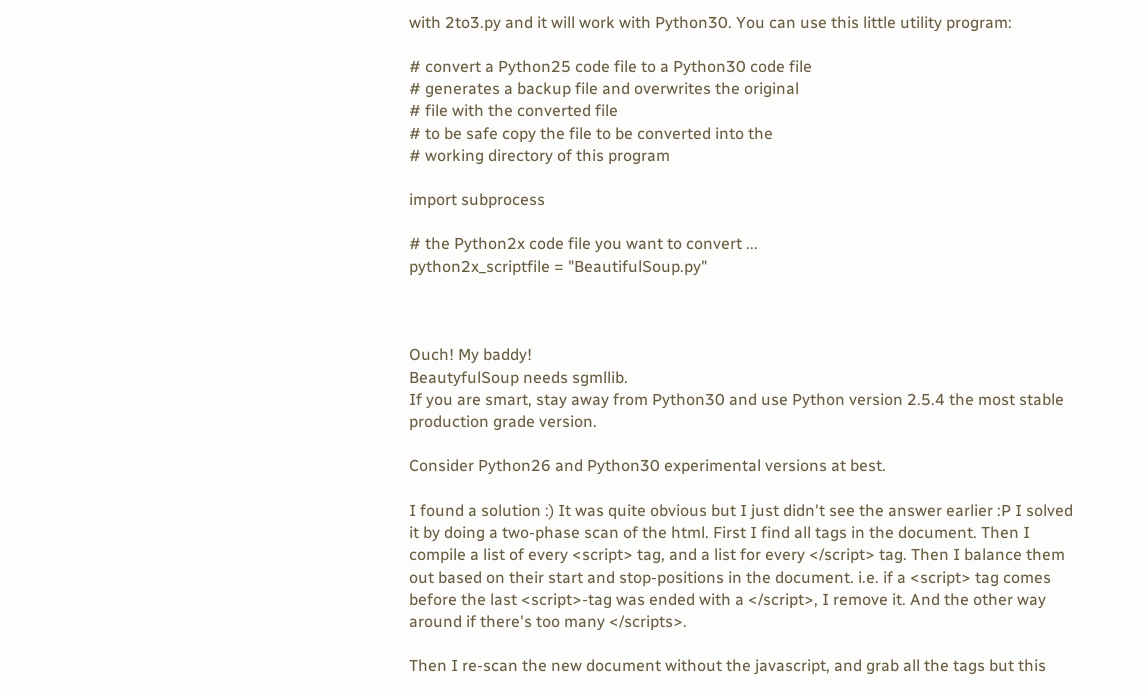with 2to3.py and it will work with Python30. You can use this little utility program:

# convert a Python25 code file to a Python30 code file
# generates a backup file and overwrites the original
# file with the converted file
# to be safe copy the file to be converted into the
# working directory of this program

import subprocess

# the Python2x code file you want to convert ...
python2x_scriptfile = "BeautifulSoup.py"



Ouch! My baddy!
BeautyfulSoup needs sgmllib.
If you are smart, stay away from Python30 and use Python version 2.5.4 the most stable production grade version.

Consider Python26 and Python30 experimental versions at best.

I found a solution :) It was quite obvious but I just didn't see the answer earlier :P I solved it by doing a two-phase scan of the html. First I find all tags in the document. Then I compile a list of every <script> tag, and a list for every </script> tag. Then I balance them out based on their start and stop-positions in the document. i.e. if a <script> tag comes before the last <script>-tag was ended with a </script>, I remove it. And the other way around if there's too many </scripts>.

Then I re-scan the new document without the javascript, and grab all the tags but this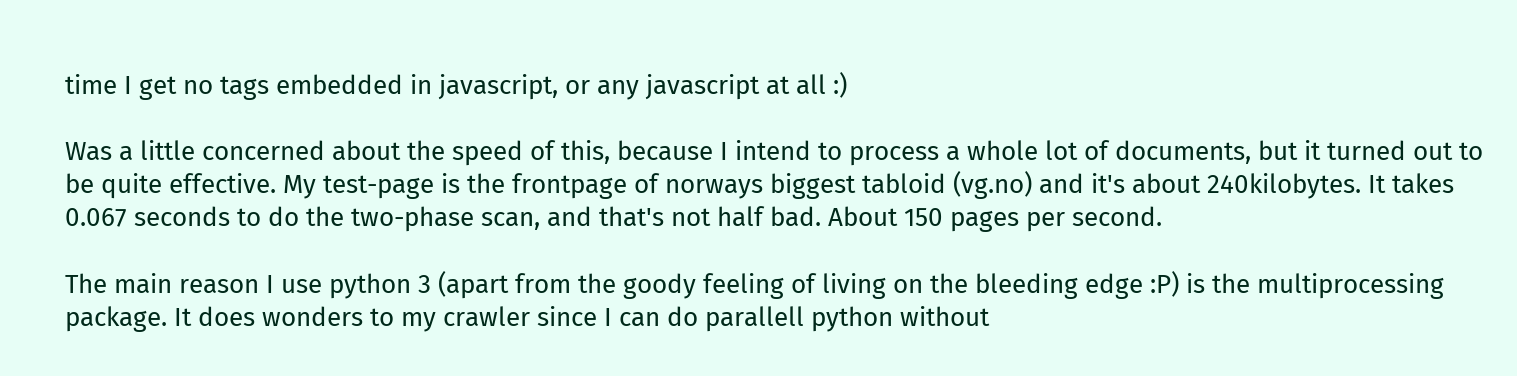time I get no tags embedded in javascript, or any javascript at all :)

Was a little concerned about the speed of this, because I intend to process a whole lot of documents, but it turned out to be quite effective. My test-page is the frontpage of norways biggest tabloid (vg.no) and it's about 240kilobytes. It takes 0.067 seconds to do the two-phase scan, and that's not half bad. About 150 pages per second.

The main reason I use python 3 (apart from the goody feeling of living on the bleeding edge :P) is the multiprocessing package. It does wonders to my crawler since I can do parallell python without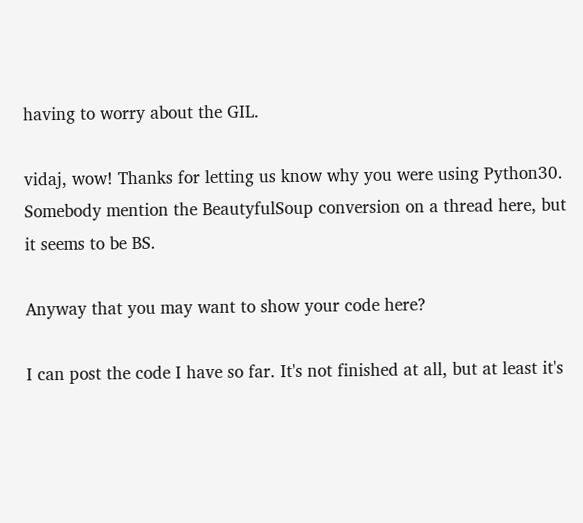having to worry about the GIL.

vidaj, wow! Thanks for letting us know why you were using Python30. Somebody mention the BeautyfulSoup conversion on a thread here, but it seems to be BS.

Anyway that you may want to show your code here?

I can post the code I have so far. It's not finished at all, but at least it's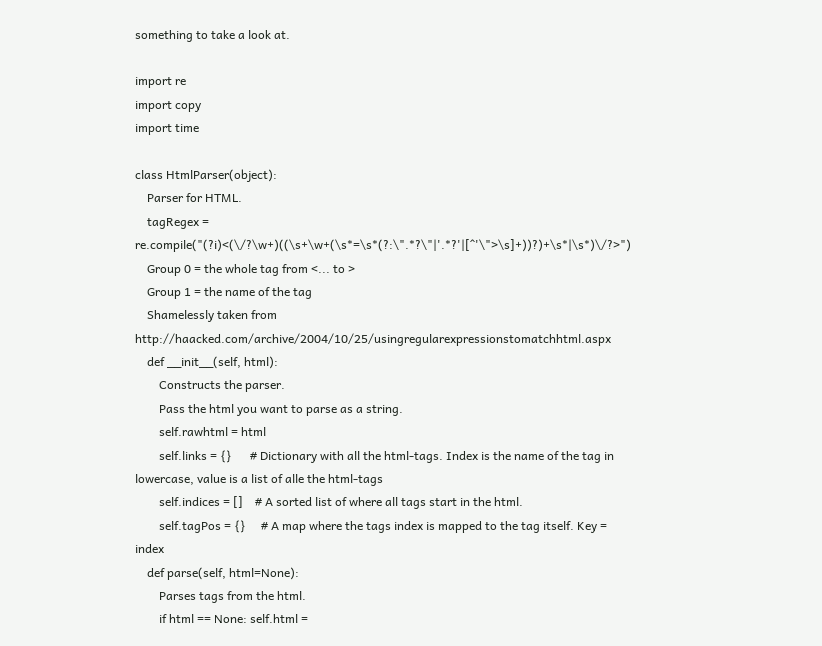something to take a look at.

import re
import copy
import time

class HtmlParser(object):
    Parser for HTML.
    tagRegex = re.compile("(?i)<(\/?\w+)((\s+\w+(\s*=\s*(?:\".*?\"|'.*?'|[^'\">\s]+))?)+\s*|\s*)\/?>")
    Group 0 = the whole tag from <... to >
    Group 1 = the name of the tag
    Shamelessly taken from http://haacked.com/archive/2004/10/25/usingregularexpressionstomatchhtml.aspx
    def __init__(self, html):
        Constructs the parser.
        Pass the html you want to parse as a string.
        self.rawhtml = html
        self.links = {}      # Dictionary with all the html-tags. Index is the name of the tag in lowercase, value is a list of alle the html-tags
        self.indices = []    # A sorted list of where all tags start in the html.
        self.tagPos = {}     # A map where the tags index is mapped to the tag itself. Key = index
    def parse(self, html=None):
        Parses tags from the html.
        if html == None: self.html =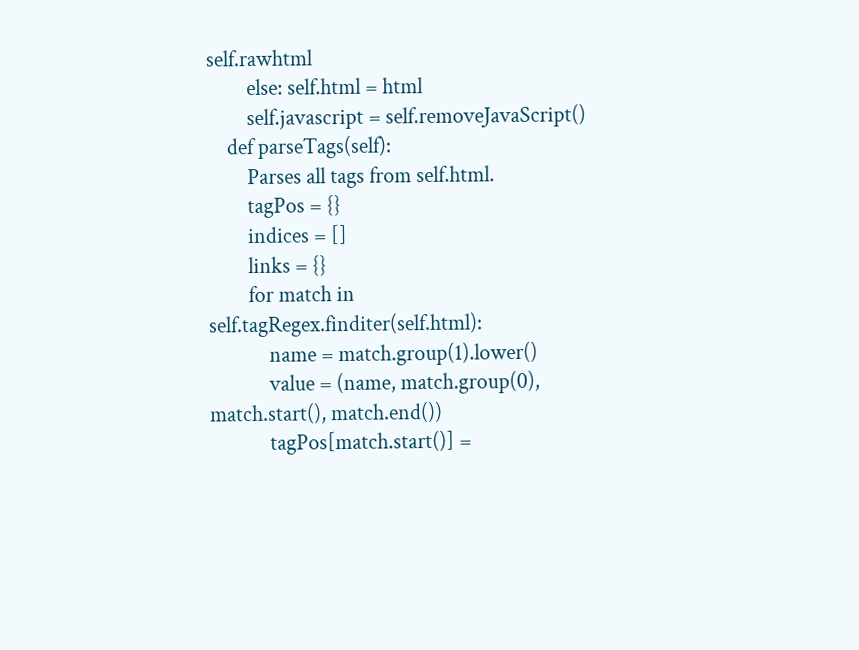self.rawhtml
        else: self.html = html
        self.javascript = self.removeJavaScript()
    def parseTags(self):
        Parses all tags from self.html.
        tagPos = {}
        indices = []
        links = {}
        for match in self.tagRegex.finditer(self.html):
            name = match.group(1).lower()
            value = (name, match.group(0), match.start(), match.end())
            tagPos[match.start()] =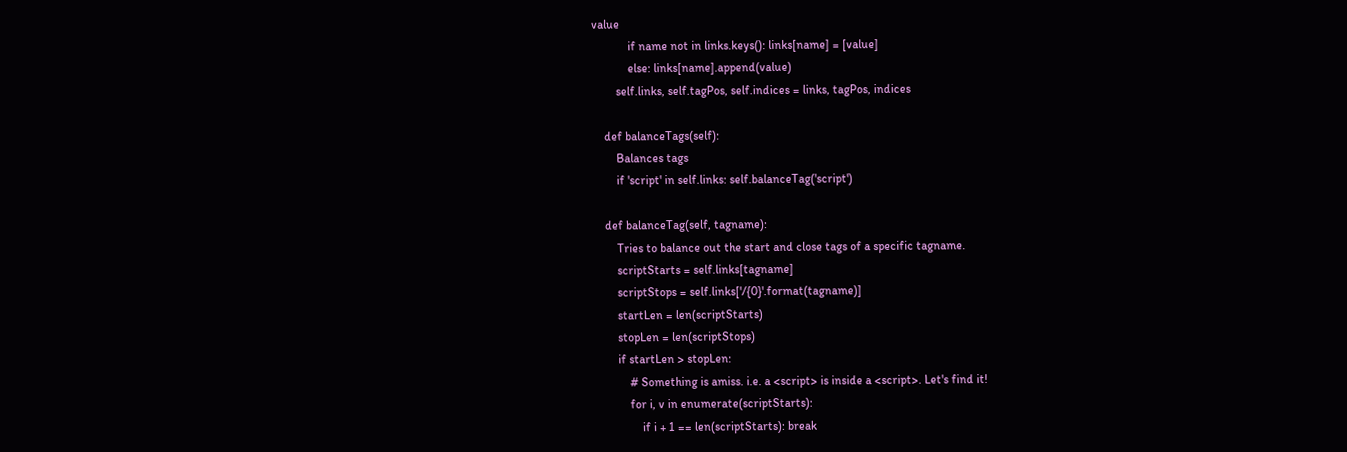value
            if name not in links.keys(): links[name] = [value]
            else: links[name].append(value)
        self.links, self.tagPos, self.indices = links, tagPos, indices

    def balanceTags(self):
        Balances tags
        if 'script' in self.links: self.balanceTag('script')

    def balanceTag(self, tagname):
        Tries to balance out the start and close tags of a specific tagname.
        scriptStarts = self.links[tagname]
        scriptStops = self.links['/{0}'.format(tagname)]
        startLen = len(scriptStarts)
        stopLen = len(scriptStops)
        if startLen > stopLen:
            # Something is amiss. i.e. a <script> is inside a <script>. Let's find it!
            for i, v in enumerate(scriptStarts):
                if i + 1 == len(scriptStarts): break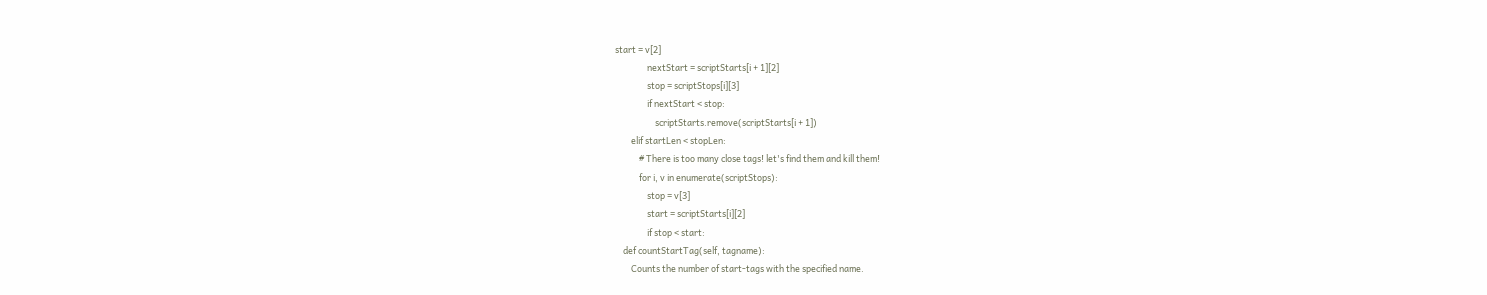start = v[2]
                nextStart = scriptStarts[i + 1][2]
                stop = scriptStops[i][3]
                if nextStart < stop:
                    scriptStarts.remove(scriptStarts[i + 1])
        elif startLen < stopLen:
            # There is too many close tags! let's find them and kill them!
            for i, v in enumerate(scriptStops):
                stop = v[3]
                start = scriptStarts[i][2]
                if stop < start:
    def countStartTag(self, tagname):
        Counts the number of start-tags with the specified name.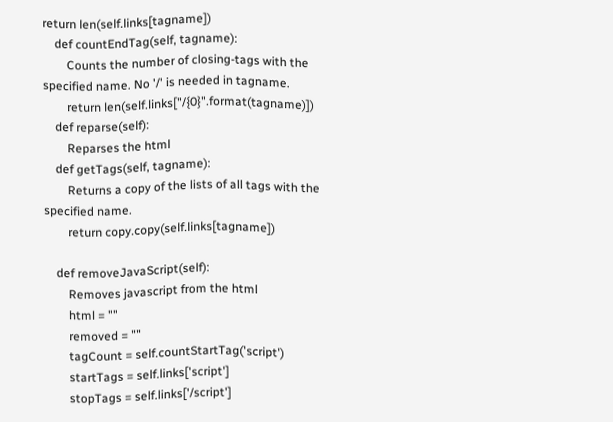return len(self.links[tagname])
    def countEndTag(self, tagname):
        Counts the number of closing-tags with the specified name. No '/' is needed in tagname.
        return len(self.links["/{0}".format(tagname)])
    def reparse(self):
        Reparses the html
    def getTags(self, tagname):
        Returns a copy of the lists of all tags with the specified name.
        return copy.copy(self.links[tagname])

    def removeJavaScript(self):
        Removes javascript from the html
        html = ""
        removed = ""
        tagCount = self.countStartTag('script')
        startTags = self.links['script']
        stopTags = self.links['/script']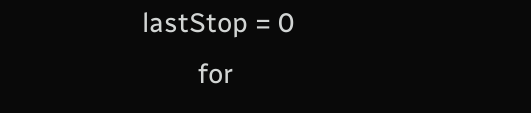lastStop = 0
        for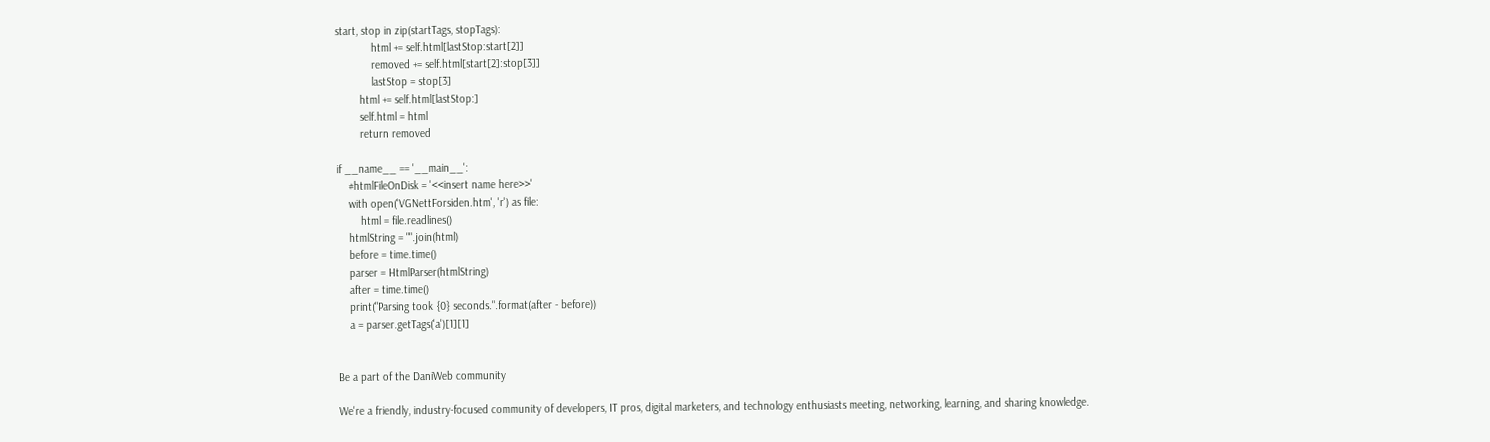start, stop in zip(startTags, stopTags):
            html += self.html[lastStop:start[2]]
            removed += self.html[start[2]:stop[3]]
            lastStop = stop[3]
        html += self.html[lastStop:]
        self.html = html
        return removed

if __name__ == '__main__':
    #htmlFileOnDisk = '<<insert name here>>'
    with open('VGNettForsiden.htm', 'r') as file:
        html = file.readlines()
    htmlString = "".join(html)
    before = time.time()
    parser = HtmlParser(htmlString)
    after = time.time()
    print("Parsing took {0} seconds.".format(after - before))
    a = parser.getTags('a')[1][1]


Be a part of the DaniWeb community

We're a friendly, industry-focused community of developers, IT pros, digital marketers, and technology enthusiasts meeting, networking, learning, and sharing knowledge.